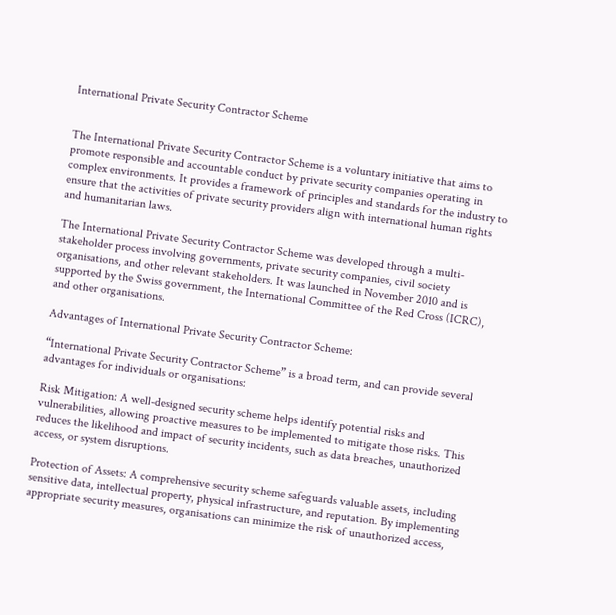International Private Security Contractor Scheme


The International Private Security Contractor Scheme is a voluntary initiative that aims to promote responsible and accountable conduct by private security companies operating in complex environments. It provides a framework of principles and standards for the industry to ensure that the activities of private security providers align with international human rights and humanitarian laws.

The International Private Security Contractor Scheme was developed through a multi-stakeholder process involving governments, private security companies, civil society organisations, and other relevant stakeholders. It was launched in November 2010 and is supported by the Swiss government, the International Committee of the Red Cross (ICRC), and other organisations.

Advantages of International Private Security Contractor Scheme:

“International Private Security Contractor Scheme” is a broad term, and can provide several advantages for individuals or organisations:

Risk Mitigation: A well-designed security scheme helps identify potential risks and vulnerabilities, allowing proactive measures to be implemented to mitigate those risks. This reduces the likelihood and impact of security incidents, such as data breaches, unauthorized access, or system disruptions.

Protection of Assets: A comprehensive security scheme safeguards valuable assets, including sensitive data, intellectual property, physical infrastructure, and reputation. By implementing appropriate security measures, organisations can minimize the risk of unauthorized access,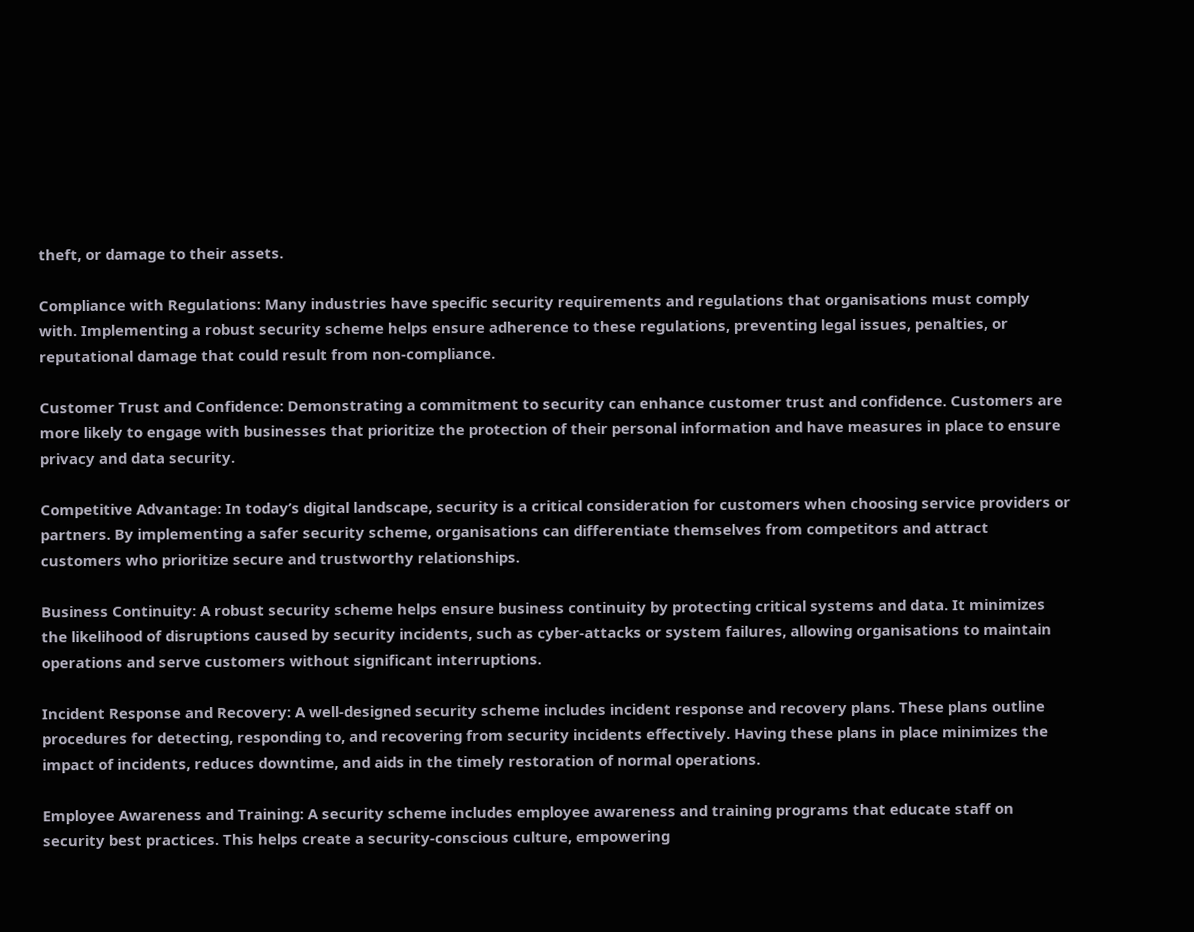theft, or damage to their assets.

Compliance with Regulations: Many industries have specific security requirements and regulations that organisations must comply with. Implementing a robust security scheme helps ensure adherence to these regulations, preventing legal issues, penalties, or reputational damage that could result from non-compliance.

Customer Trust and Confidence: Demonstrating a commitment to security can enhance customer trust and confidence. Customers are more likely to engage with businesses that prioritize the protection of their personal information and have measures in place to ensure privacy and data security.

Competitive Advantage: In today’s digital landscape, security is a critical consideration for customers when choosing service providers or partners. By implementing a safer security scheme, organisations can differentiate themselves from competitors and attract customers who prioritize secure and trustworthy relationships.

Business Continuity: A robust security scheme helps ensure business continuity by protecting critical systems and data. It minimizes the likelihood of disruptions caused by security incidents, such as cyber-attacks or system failures, allowing organisations to maintain operations and serve customers without significant interruptions.

Incident Response and Recovery: A well-designed security scheme includes incident response and recovery plans. These plans outline procedures for detecting, responding to, and recovering from security incidents effectively. Having these plans in place minimizes the impact of incidents, reduces downtime, and aids in the timely restoration of normal operations.

Employee Awareness and Training: A security scheme includes employee awareness and training programs that educate staff on security best practices. This helps create a security-conscious culture, empowering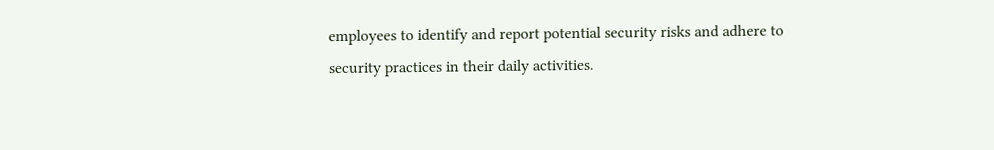employees to identify and report potential security risks and adhere to security practices in their daily activities.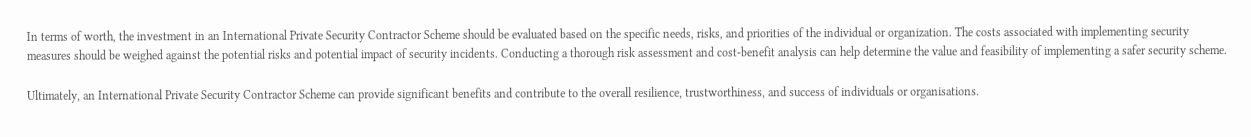In terms of worth, the investment in an International Private Security Contractor Scheme should be evaluated based on the specific needs, risks, and priorities of the individual or organization. The costs associated with implementing security measures should be weighed against the potential risks and potential impact of security incidents. Conducting a thorough risk assessment and cost-benefit analysis can help determine the value and feasibility of implementing a safer security scheme.

Ultimately, an International Private Security Contractor Scheme can provide significant benefits and contribute to the overall resilience, trustworthiness, and success of individuals or organisations.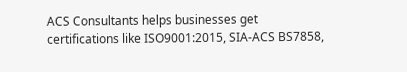ACS Consultants helps businesses get certifications like ISO9001:2015, SIA-ACS BS7858,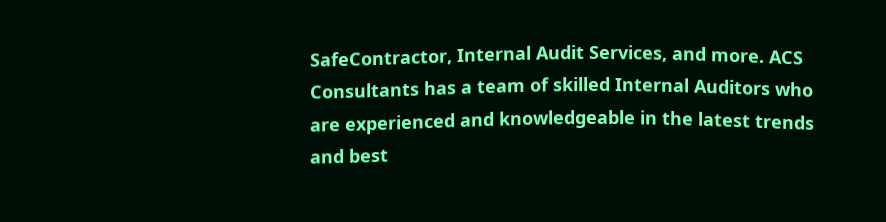SafeContractor, Internal Audit Services, and more. ACS Consultants has a team of skilled Internal Auditors who are experienced and knowledgeable in the latest trends and best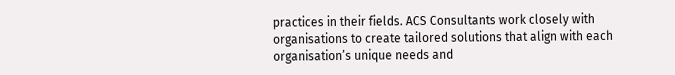practices in their fields. ACS Consultants work closely with organisations to create tailored solutions that align with each organisation’s unique needs and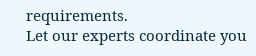requirements.
Let our experts coordinate you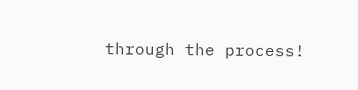through the process!